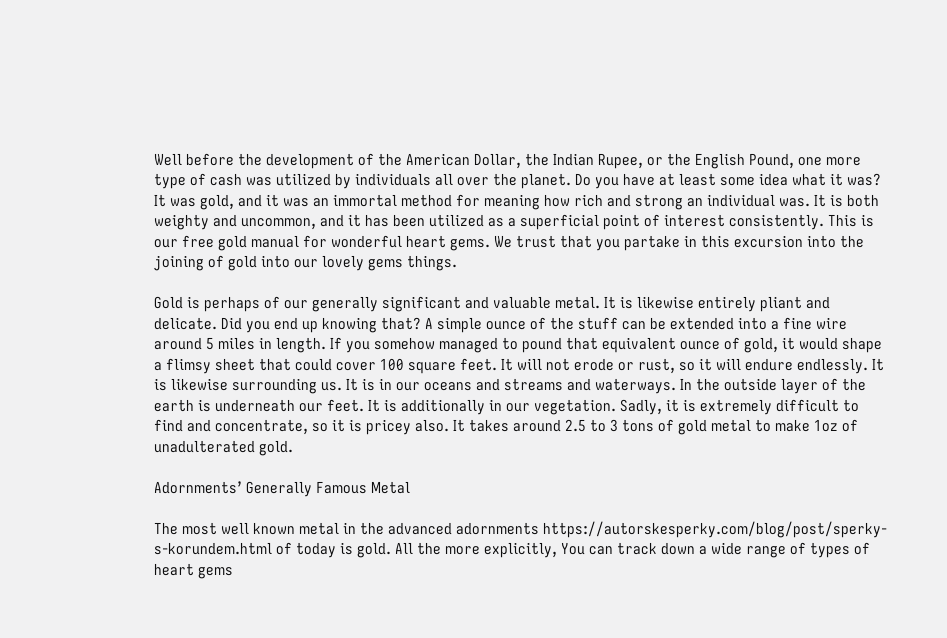Well before the development of the American Dollar, the Indian Rupee, or the English Pound, one more type of cash was utilized by individuals all over the planet. Do you have at least some idea what it was? It was gold, and it was an immortal method for meaning how rich and strong an individual was. It is both weighty and uncommon, and it has been utilized as a superficial point of interest consistently. This is our free gold manual for wonderful heart gems. We trust that you partake in this excursion into the joining of gold into our lovely gems things.

Gold is perhaps of our generally significant and valuable metal. It is likewise entirely pliant and delicate. Did you end up knowing that? A simple ounce of the stuff can be extended into a fine wire around 5 miles in length. If you somehow managed to pound that equivalent ounce of gold, it would shape a flimsy sheet that could cover 100 square feet. It will not erode or rust, so it will endure endlessly. It is likewise surrounding us. It is in our oceans and streams and waterways. In the outside layer of the earth is underneath our feet. It is additionally in our vegetation. Sadly, it is extremely difficult to find and concentrate, so it is pricey also. It takes around 2.5 to 3 tons of gold metal to make 1oz of unadulterated gold.

Adornments’ Generally Famous Metal

The most well known metal in the advanced adornments https://autorskesperky.com/blog/post/sperky-s-korundem.html of today is gold. All the more explicitly, You can track down a wide range of types of heart gems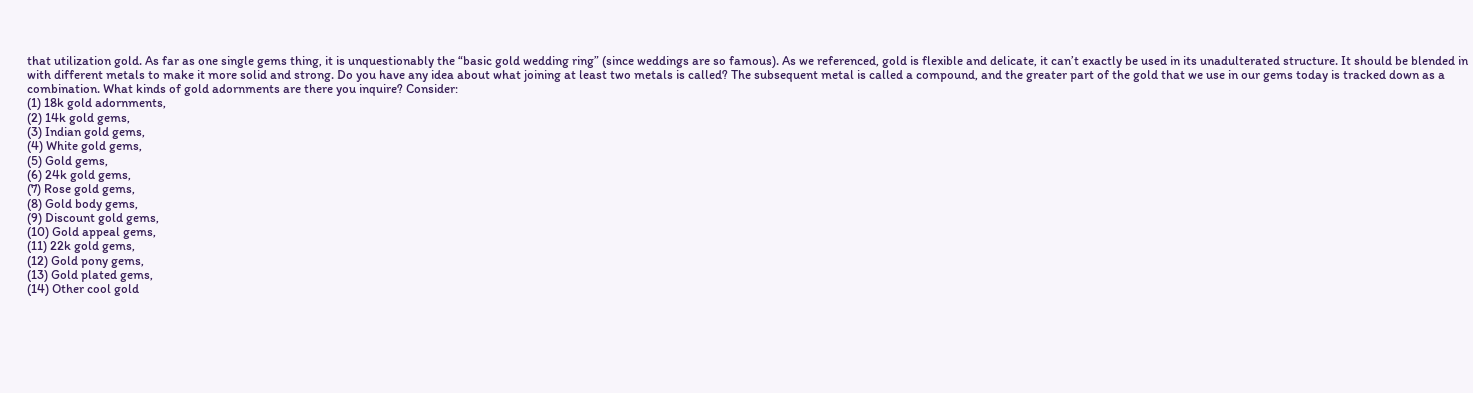that utilization gold. As far as one single gems thing, it is unquestionably the “basic gold wedding ring” (since weddings are so famous). As we referenced, gold is flexible and delicate, it can’t exactly be used in its unadulterated structure. It should be blended in with different metals to make it more solid and strong. Do you have any idea about what joining at least two metals is called? The subsequent metal is called a compound, and the greater part of the gold that we use in our gems today is tracked down as a combination. What kinds of gold adornments are there you inquire? Consider:
(1) 18k gold adornments,
(2) 14k gold gems,
(3) Indian gold gems,
(4) White gold gems,
(5) Gold gems,
(6) 24k gold gems,
(7) Rose gold gems,
(8) Gold body gems,
(9) Discount gold gems,
(10) Gold appeal gems,
(11) 22k gold gems,
(12) Gold pony gems,
(13) Gold plated gems,
(14) Other cool gold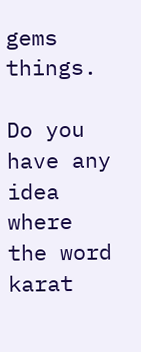gems things.

Do you have any idea where the word karat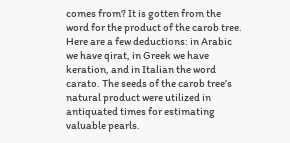comes from? It is gotten from the word for the product of the carob tree. Here are a few deductions: in Arabic we have qirat, in Greek we have keration, and in Italian the word carato. The seeds of the carob tree’s natural product were utilized in antiquated times for estimating valuable pearls.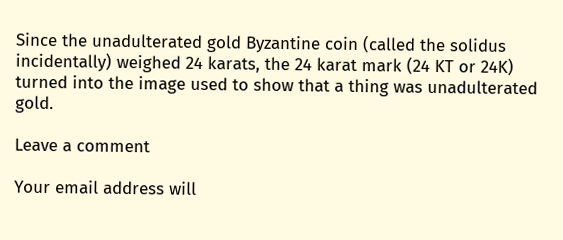Since the unadulterated gold Byzantine coin (called the solidus incidentally) weighed 24 karats, the 24 karat mark (24 KT or 24K) turned into the image used to show that a thing was unadulterated gold.

Leave a comment

Your email address will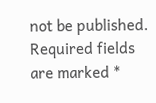not be published. Required fields are marked *